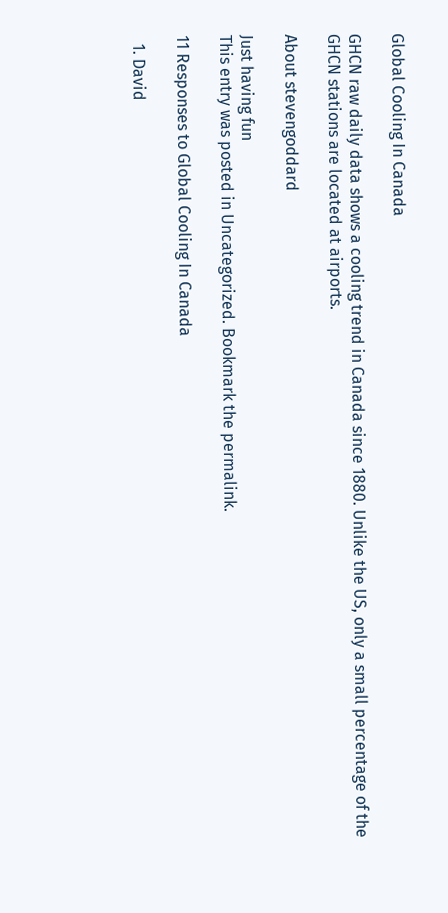Global Cooling In Canada

GHCN raw daily data shows a cooling trend in Canada since 1880. Unlike the US, only a small percentage of the GHCN stations are located at airports.

About stevengoddard

Just having fun
This entry was posted in Uncategorized. Bookmark the permalink.

11 Responses to Global Cooling In Canada

  1. David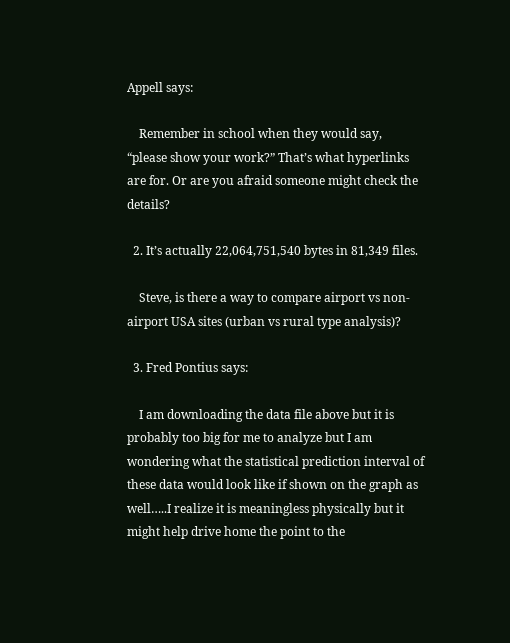Appell says:

    Remember in school when they would say, “please show your work?” That’s what hyperlinks are for. Or are you afraid someone might check the details?

  2. It’s actually 22,064,751,540 bytes in 81,349 files.

    Steve, is there a way to compare airport vs non-airport USA sites (urban vs rural type analysis)?

  3. Fred Pontius says:

    I am downloading the data file above but it is probably too big for me to analyze but I am wondering what the statistical prediction interval of these data would look like if shown on the graph as well…..I realize it is meaningless physically but it might help drive home the point to the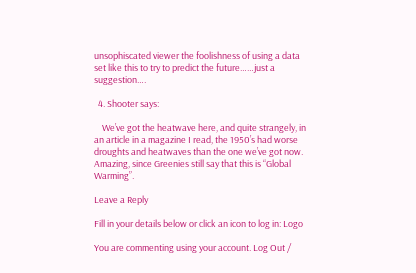unsophiscated viewer the foolishness of using a data set like this to try to predict the future……just a suggestion….

  4. Shooter says:

    We’ve got the heatwave here, and quite strangely, in an article in a magazine I read, the 1950’s had worse droughts and heatwaves than the one we’ve got now. Amazing, since Greenies still say that this is “Global Warming”.

Leave a Reply

Fill in your details below or click an icon to log in: Logo

You are commenting using your account. Log Out /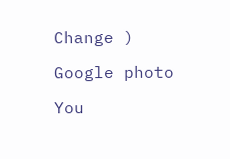Change )

Google photo

You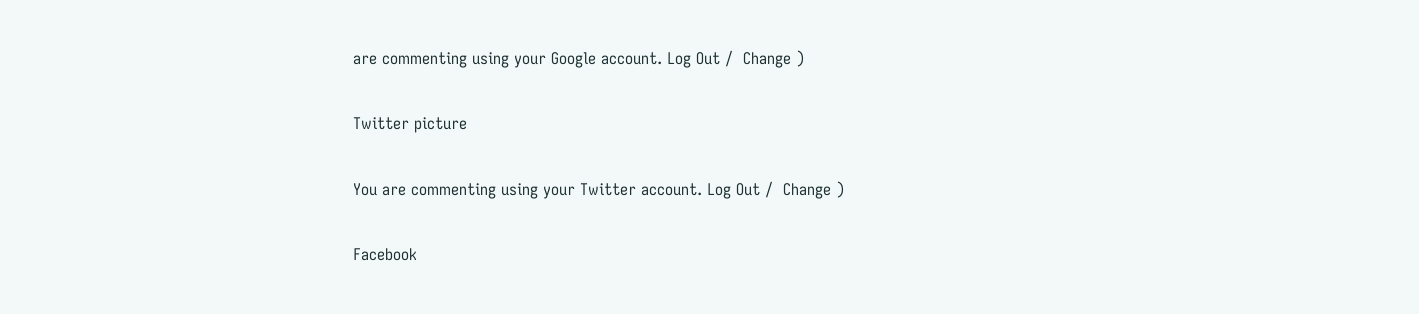are commenting using your Google account. Log Out /  Change )

Twitter picture

You are commenting using your Twitter account. Log Out /  Change )

Facebook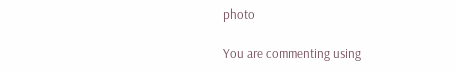photo

You are commenting using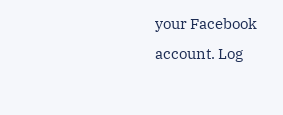your Facebook account. Log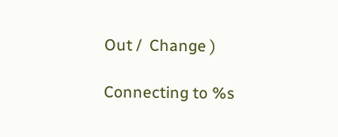Out /  Change )

Connecting to %s